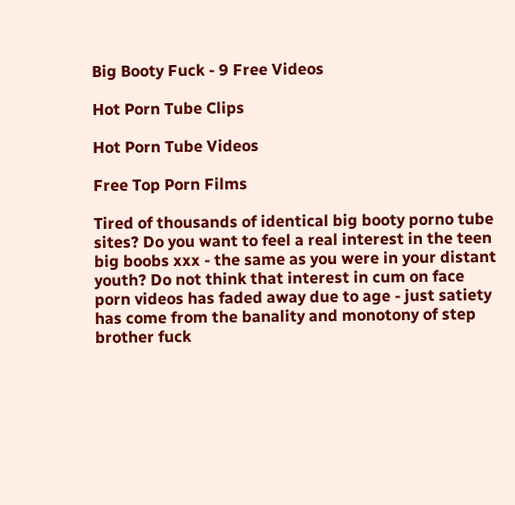Big Booty Fuck - 9 Free Videos

Hot Porn Tube Clips

Hot Porn Tube Videos

Free Top Porn Films

Tired of thousands of identical big booty porno tube sites? Do you want to feel a real interest in the teen big boobs xxx - the same as you were in your distant youth? Do not think that interest in cum on face porn videos has faded away due to age - just satiety has come from the banality and monotony of step brother fuck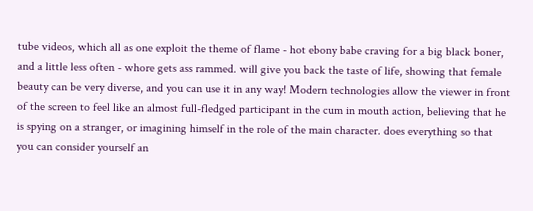tube videos, which all as one exploit the theme of flame - hot ebony babe craving for a big black boner, and a little less often - whore gets ass rammed. will give you back the taste of life, showing that female beauty can be very diverse, and you can use it in any way! Modern technologies allow the viewer in front of the screen to feel like an almost full-fledged participant in the cum in mouth action, believing that he is spying on a stranger, or imagining himself in the role of the main character. does everything so that you can consider yourself an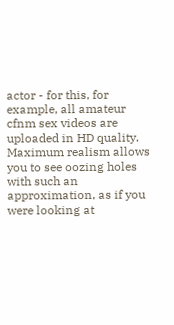actor - for this, for example, all amateur cfnm sex videos are uploaded in HD quality. Maximum realism allows you to see oozing holes with such an approximation, as if you were looking at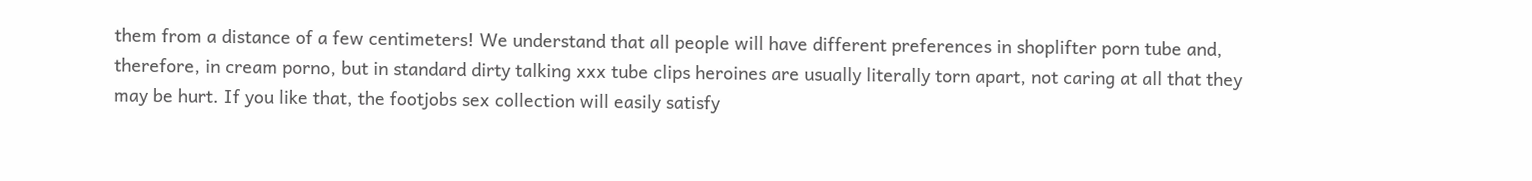them from a distance of a few centimeters! We understand that all people will have different preferences in shoplifter porn tube and, therefore, in cream porno, but in standard dirty talking xxx tube clips heroines are usually literally torn apart, not caring at all that they may be hurt. If you like that, the footjobs sex collection will easily satisfy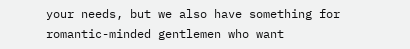your needs, but we also have something for romantic-minded gentlemen who want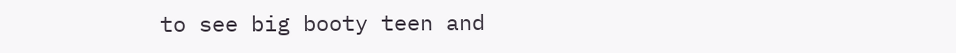to see big booty teen and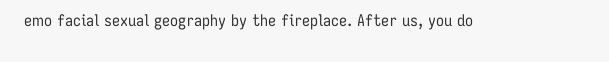emo facial sexual geography by the fireplace. After us, you do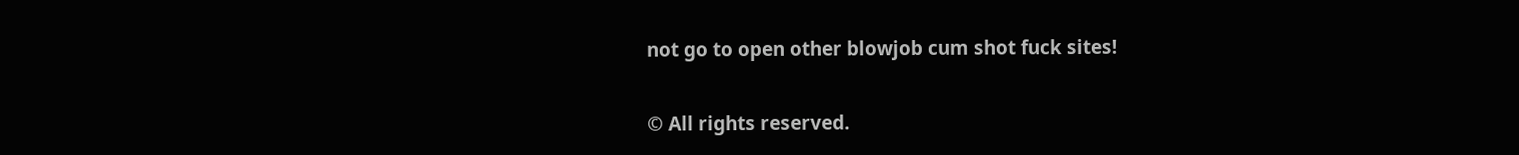not go to open other blowjob cum shot fuck sites!

© All rights reserved.